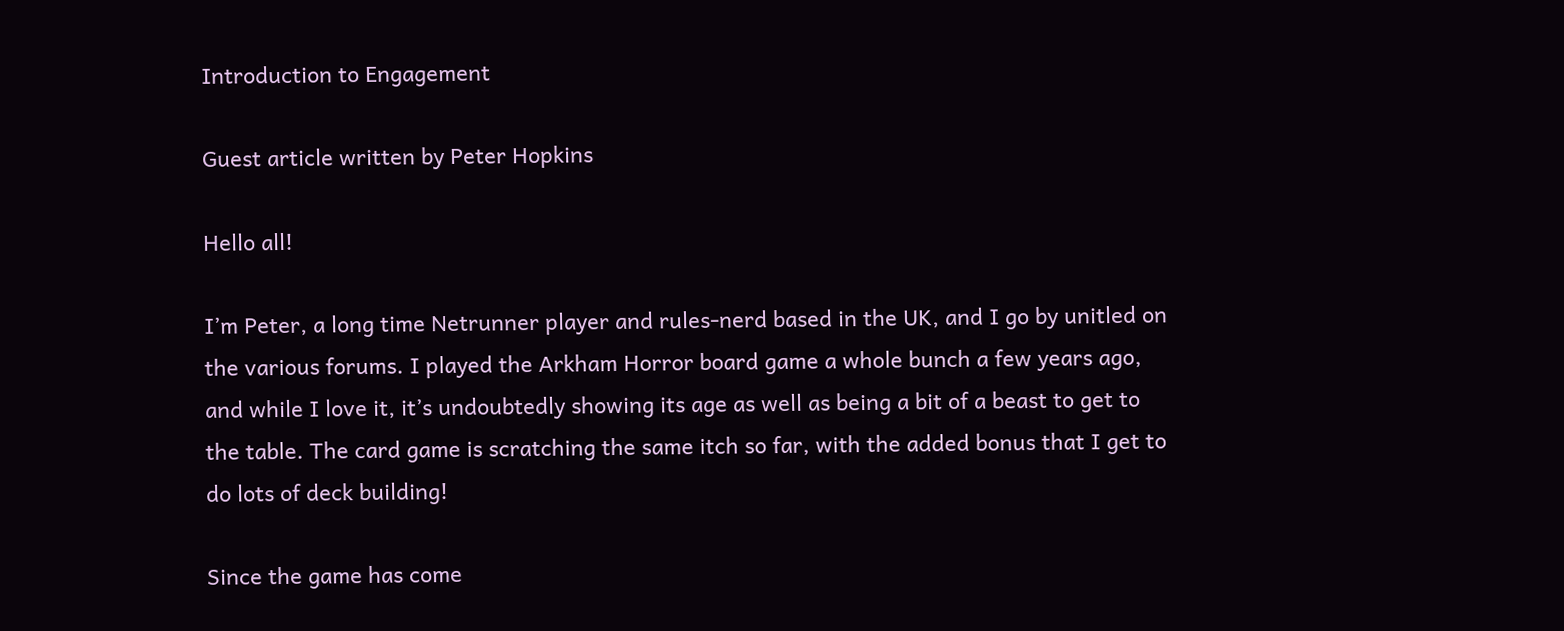Introduction to Engagement

Guest article written by Peter Hopkins

Hello all!

I’m Peter, a long time Netrunner player and rules-nerd based in the UK, and I go by unitled on the various forums. I played the Arkham Horror board game a whole bunch a few years ago, and while I love it, it’s undoubtedly showing its age as well as being a bit of a beast to get to the table. The card game is scratching the same itch so far, with the added bonus that I get to do lots of deck building!

Since the game has come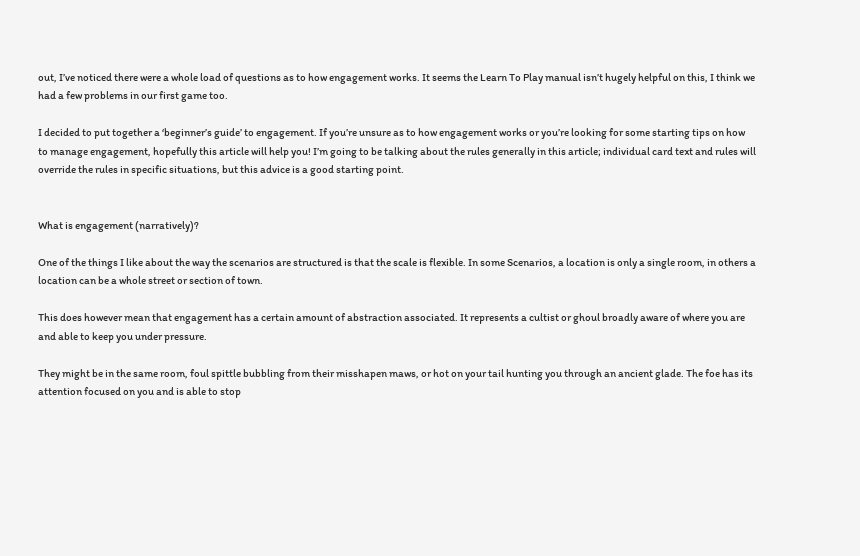out, I’ve noticed there were a whole load of questions as to how engagement works. It seems the Learn To Play manual isn’t hugely helpful on this, I think we had a few problems in our first game too.

I decided to put together a ‘beginner’s guide’ to engagement. If you’re unsure as to how engagement works or you’re looking for some starting tips on how to manage engagement, hopefully this article will help you! I’m going to be talking about the rules generally in this article; individual card text and rules will override the rules in specific situations, but this advice is a good starting point.


What is engagement (narratively)?

One of the things I like about the way the scenarios are structured is that the scale is flexible. In some Scenarios, a location is only a single room, in others a location can be a whole street or section of town.

This does however mean that engagement has a certain amount of abstraction associated. It represents a cultist or ghoul broadly aware of where you are and able to keep you under pressure.

They might be in the same room, foul spittle bubbling from their misshapen maws, or hot on your tail hunting you through an ancient glade. The foe has its attention focused on you and is able to stop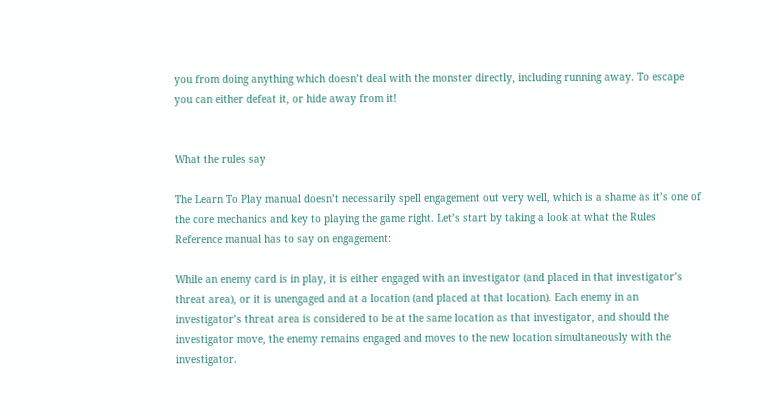you from doing anything which doesn’t deal with the monster directly, including running away. To escape you can either defeat it, or hide away from it!


What the rules say

The Learn To Play manual doesn’t necessarily spell engagement out very well, which is a shame as it’s one of the core mechanics and key to playing the game right. Let’s start by taking a look at what the Rules Reference manual has to say on engagement:

While an enemy card is in play, it is either engaged with an investigator (and placed in that investigator’s threat area), or it is unengaged and at a location (and placed at that location). Each enemy in an investigator’s threat area is considered to be at the same location as that investigator, and should the investigator move, the enemy remains engaged and moves to the new location simultaneously with the investigator.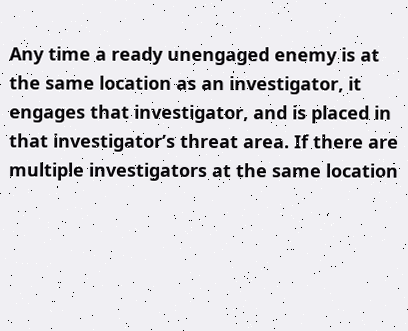Any time a ready unengaged enemy is at the same location as an investigator, it engages that investigator, and is placed in that investigator’s threat area. If there are multiple investigators at the same location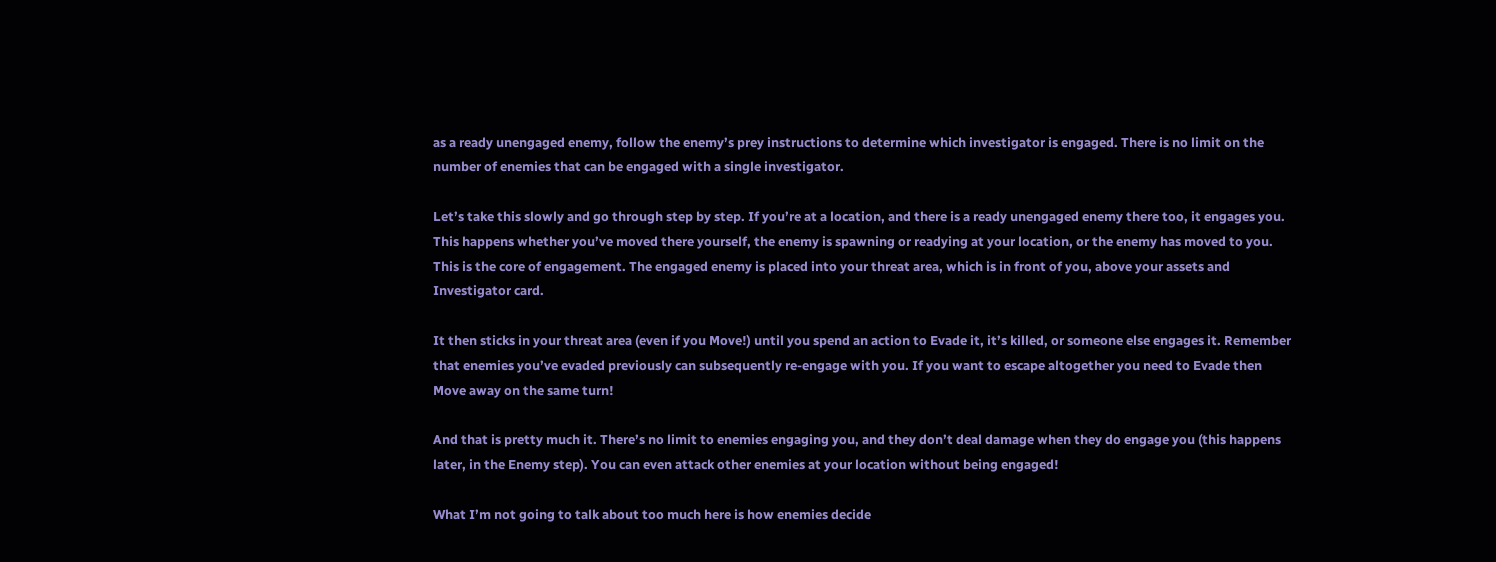as a ready unengaged enemy, follow the enemy’s prey instructions to determine which investigator is engaged. There is no limit on the number of enemies that can be engaged with a single investigator.

Let’s take this slowly and go through step by step. If you’re at a location, and there is a ready unengaged enemy there too, it engages you. This happens whether you’ve moved there yourself, the enemy is spawning or readying at your location, or the enemy has moved to you. This is the core of engagement. The engaged enemy is placed into your threat area, which is in front of you, above your assets and Investigator card.

It then sticks in your threat area (even if you Move!) until you spend an action to Evade it, it’s killed, or someone else engages it. Remember that enemies you’ve evaded previously can subsequently re-engage with you. If you want to escape altogether you need to Evade then Move away on the same turn!

And that is pretty much it. There’s no limit to enemies engaging you, and they don’t deal damage when they do engage you (this happens later, in the Enemy step). You can even attack other enemies at your location without being engaged!

What I’m not going to talk about too much here is how enemies decide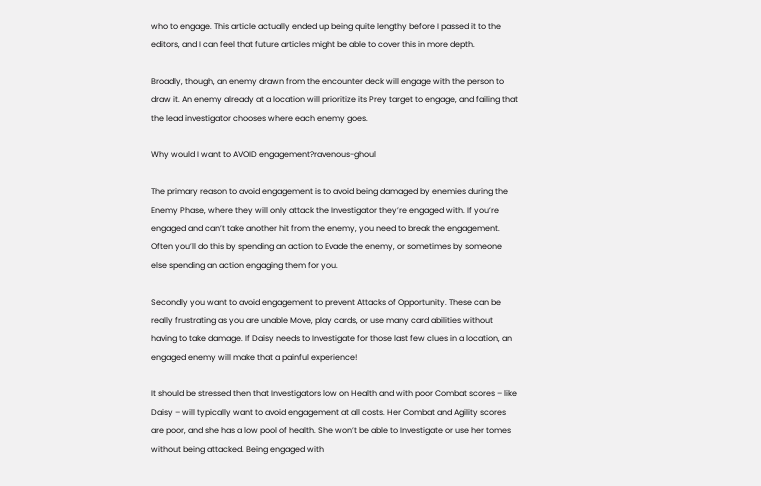who to engage. This article actually ended up being quite lengthy before I passed it to the editors, and I can feel that future articles might be able to cover this in more depth.

Broadly, though, an enemy drawn from the encounter deck will engage with the person to draw it. An enemy already at a location will prioritize its Prey target to engage, and failing that the lead investigator chooses where each enemy goes.

Why would I want to AVOID engagement?ravenous-ghoul

The primary reason to avoid engagement is to avoid being damaged by enemies during the Enemy Phase, where they will only attack the Investigator they’re engaged with. If you’re engaged and can’t take another hit from the enemy, you need to break the engagement. Often you’ll do this by spending an action to Evade the enemy, or sometimes by someone else spending an action engaging them for you.

Secondly you want to avoid engagement to prevent Attacks of Opportunity. These can be really frustrating as you are unable Move, play cards, or use many card abilities without having to take damage. If Daisy needs to Investigate for those last few clues in a location, an engaged enemy will make that a painful experience!

It should be stressed then that Investigators low on Health and with poor Combat scores – like Daisy – will typically want to avoid engagement at all costs. Her Combat and Agility scores are poor, and she has a low pool of health. She won’t be able to Investigate or use her tomes without being attacked. Being engaged with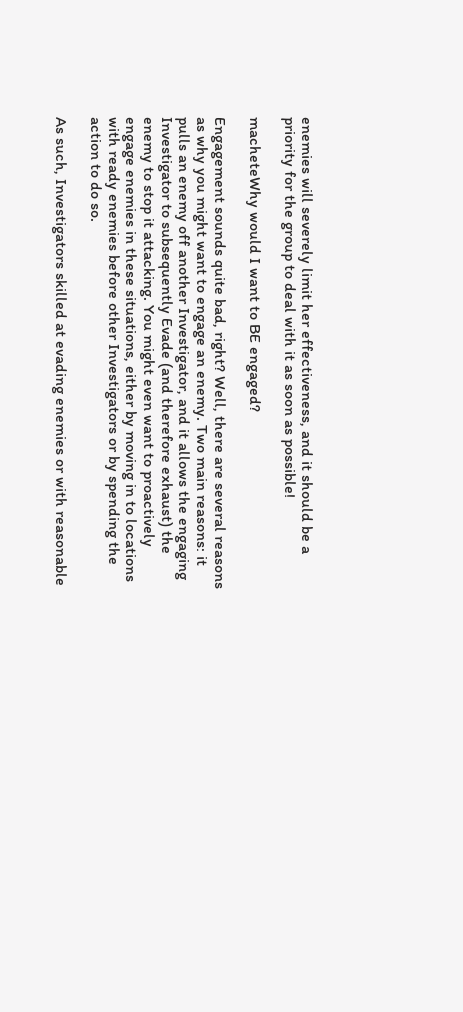enemies will severely limit her effectiveness, and it should be a priority for the group to deal with it as soon as possible!

macheteWhy would I want to BE engaged?

Engagement sounds quite bad, right? Well, there are several reasons as why you might want to engage an enemy. Two main reasons: it pulls an enemy off another Investigator, and it allows the engaging Investigator to subsequently Evade (and therefore exhaust) the enemy to stop it attacking. You might even want to proactively engage enemies in these situations, either by moving in to locations with ready enemies before other Investigators or by spending the action to do so.

As such, Investigators skilled at evading enemies or with reasonable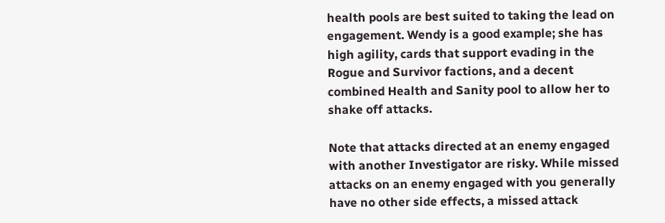health pools are best suited to taking the lead on engagement. Wendy is a good example; she has high agility, cards that support evading in the Rogue and Survivor factions, and a decent combined Health and Sanity pool to allow her to shake off attacks.

Note that attacks directed at an enemy engaged with another Investigator are risky. While missed attacks on an enemy engaged with you generally have no other side effects, a missed attack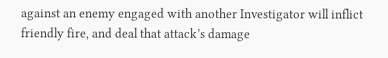against an enemy engaged with another Investigator will inflict friendly fire, and deal that attack’s damage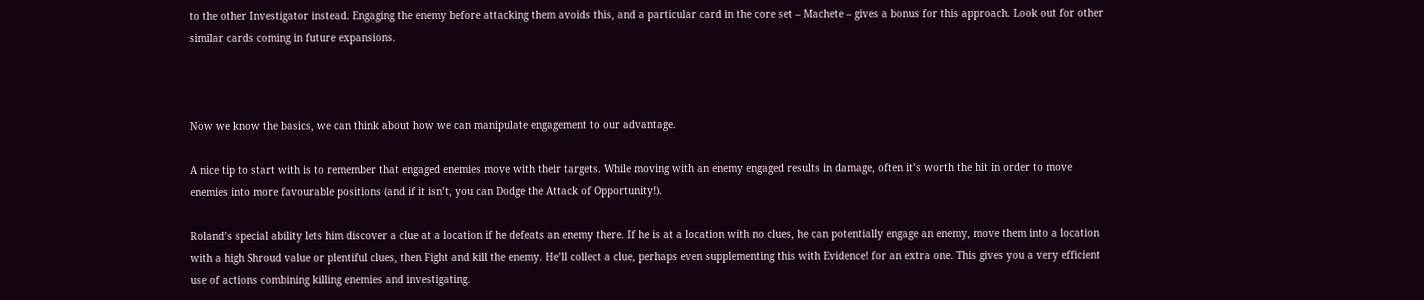to the other Investigator instead. Engaging the enemy before attacking them avoids this, and a particular card in the core set – Machete – gives a bonus for this approach. Look out for other similar cards coming in future expansions.



Now we know the basics, we can think about how we can manipulate engagement to our advantage.

A nice tip to start with is to remember that engaged enemies move with their targets. While moving with an enemy engaged results in damage, often it’s worth the hit in order to move enemies into more favourable positions (and if it isn’t, you can Dodge the Attack of Opportunity!).

Roland’s special ability lets him discover a clue at a location if he defeats an enemy there. If he is at a location with no clues, he can potentially engage an enemy, move them into a location with a high Shroud value or plentiful clues, then Fight and kill the enemy. He’ll collect a clue, perhaps even supplementing this with Evidence! for an extra one. This gives you a very efficient use of actions combining killing enemies and investigating.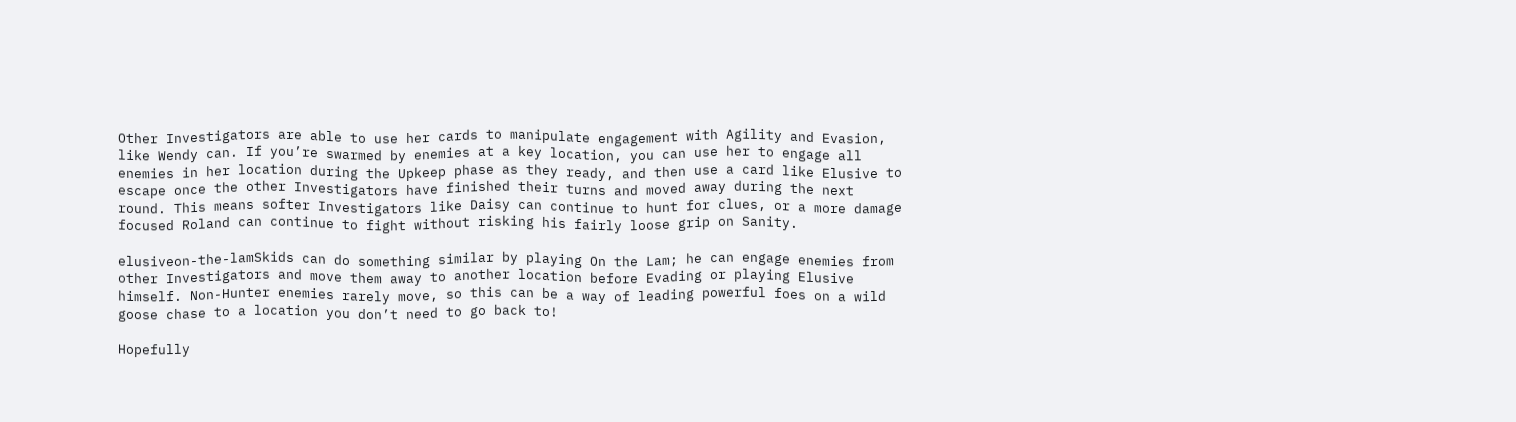Other Investigators are able to use her cards to manipulate engagement with Agility and Evasion, like Wendy can. If you’re swarmed by enemies at a key location, you can use her to engage all enemies in her location during the Upkeep phase as they ready, and then use a card like Elusive to escape once the other Investigators have finished their turns and moved away during the next round. This means softer Investigators like Daisy can continue to hunt for clues, or a more damage focused Roland can continue to fight without risking his fairly loose grip on Sanity.

elusiveon-the-lamSkids can do something similar by playing On the Lam; he can engage enemies from other Investigators and move them away to another location before Evading or playing Elusive himself. Non-Hunter enemies rarely move, so this can be a way of leading powerful foes on a wild goose chase to a location you don’t need to go back to!

Hopefully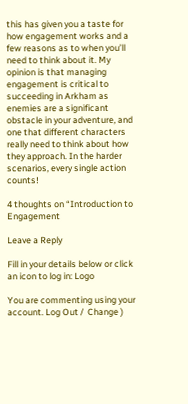this has given you a taste for how engagement works and a few reasons as to when you’ll need to think about it. My opinion is that managing engagement is critical to succeeding in Arkham as enemies are a significant obstacle in your adventure, and one that different characters really need to think about how they approach. In the harder scenarios, every single action counts!

4 thoughts on “Introduction to Engagement

Leave a Reply

Fill in your details below or click an icon to log in: Logo

You are commenting using your account. Log Out /  Change )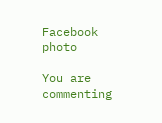Facebook photo

You are commenting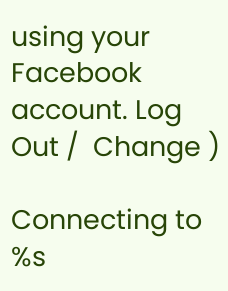using your Facebook account. Log Out /  Change )

Connecting to %s